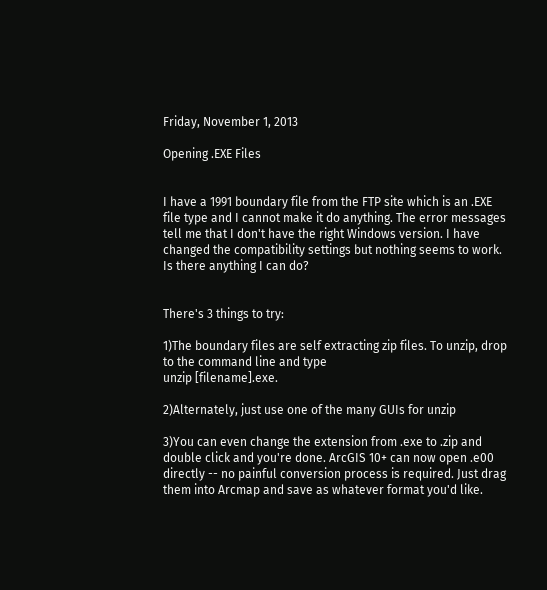Friday, November 1, 2013

Opening .EXE Files


I have a 1991 boundary file from the FTP site which is an .EXE file type and I cannot make it do anything. The error messages tell me that I don't have the right Windows version. I have changed the compatibility settings but nothing seems to work. Is there anything I can do?


There's 3 things to try:

1)The boundary files are self extracting zip files. To unzip, drop to the command line and type
unzip [filename].exe.

2)Alternately, just use one of the many GUIs for unzip

3)You can even change the extension from .exe to .zip and double click and you're done. ArcGIS 10+ can now open .e00 directly -- no painful conversion process is required. Just drag them into Arcmap and save as whatever format you'd like.